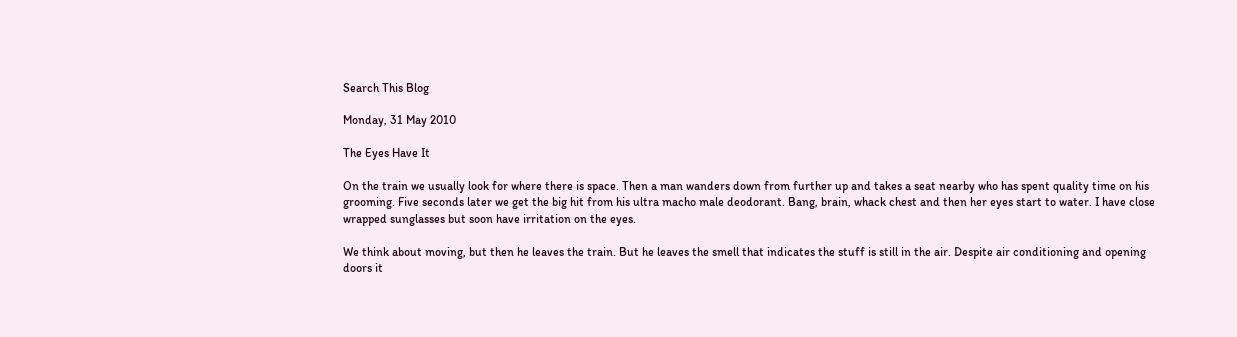Search This Blog

Monday, 31 May 2010

The Eyes Have It

On the train we usually look for where there is space. Then a man wanders down from further up and takes a seat nearby who has spent quality time on his grooming. Five seconds later we get the big hit from his ultra macho male deodorant. Bang, brain, whack chest and then her eyes start to water. I have close wrapped sunglasses but soon have irritation on the eyes.

We think about moving, but then he leaves the train. But he leaves the smell that indicates the stuff is still in the air. Despite air conditioning and opening doors it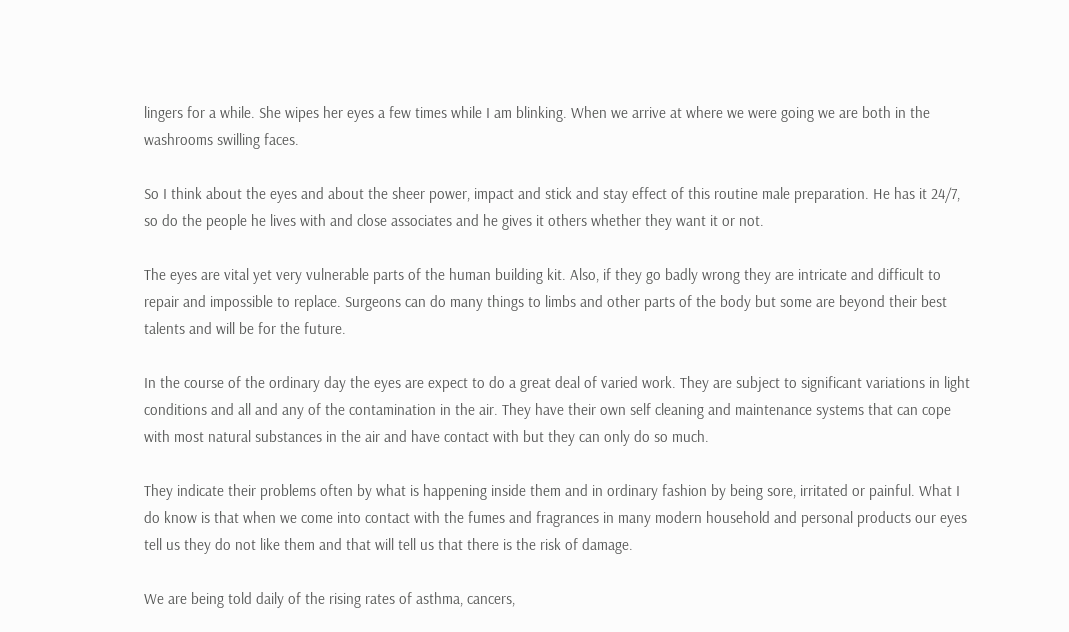lingers for a while. She wipes her eyes a few times while I am blinking. When we arrive at where we were going we are both in the washrooms swilling faces.

So I think about the eyes and about the sheer power, impact and stick and stay effect of this routine male preparation. He has it 24/7, so do the people he lives with and close associates and he gives it others whether they want it or not.

The eyes are vital yet very vulnerable parts of the human building kit. Also, if they go badly wrong they are intricate and difficult to repair and impossible to replace. Surgeons can do many things to limbs and other parts of the body but some are beyond their best talents and will be for the future.

In the course of the ordinary day the eyes are expect to do a great deal of varied work. They are subject to significant variations in light conditions and all and any of the contamination in the air. They have their own self cleaning and maintenance systems that can cope with most natural substances in the air and have contact with but they can only do so much.

They indicate their problems often by what is happening inside them and in ordinary fashion by being sore, irritated or painful. What I do know is that when we come into contact with the fumes and fragrances in many modern household and personal products our eyes tell us they do not like them and that will tell us that there is the risk of damage.

We are being told daily of the rising rates of asthma, cancers,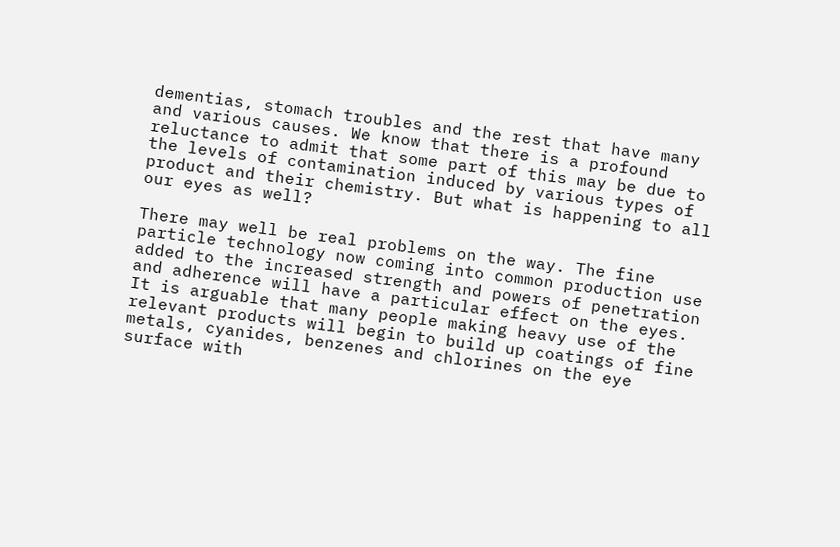dementias, stomach troubles and the rest that have many and various causes. We know that there is a profound reluctance to admit that some part of this may be due to the levels of contamination induced by various types of product and their chemistry. But what is happening to all our eyes as well?

There may well be real problems on the way. The fine particle technology now coming into common production use added to the increased strength and powers of penetration and adherence will have a particular effect on the eyes. It is arguable that many people making heavy use of the relevant products will begin to build up coatings of fine metals, cyanides, benzenes and chlorines on the eye surface with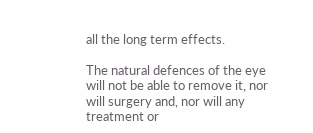all the long term effects.

The natural defences of the eye will not be able to remove it, nor will surgery and, nor will any treatment or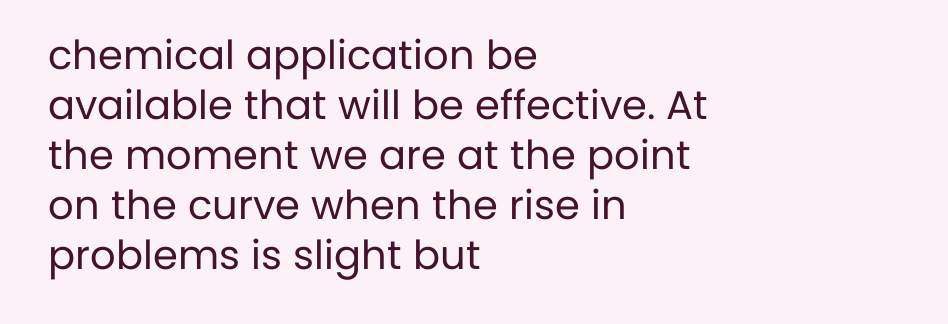chemical application be available that will be effective. At the moment we are at the point on the curve when the rise in problems is slight but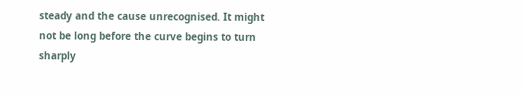steady and the cause unrecognised. It might not be long before the curve begins to turn sharply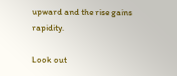upward and the rise gains rapidity.

Look out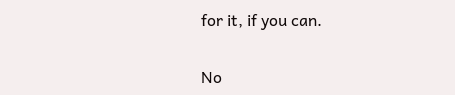for it, if you can.

No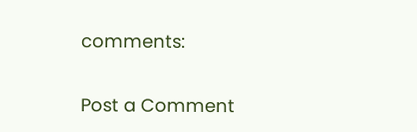comments:

Post a Comment